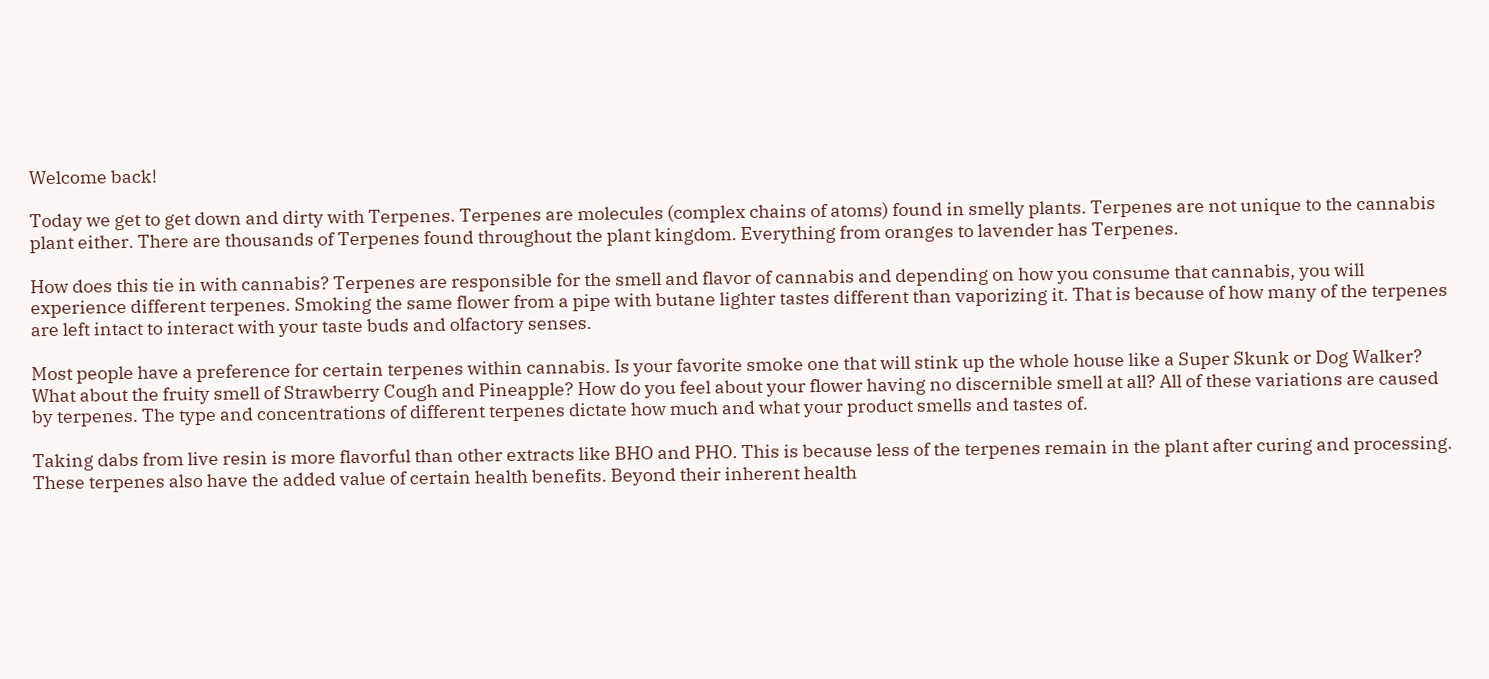Welcome back!

Today we get to get down and dirty with Terpenes. Terpenes are molecules (complex chains of atoms) found in smelly plants. Terpenes are not unique to the cannabis plant either. There are thousands of Terpenes found throughout the plant kingdom. Everything from oranges to lavender has Terpenes.

How does this tie in with cannabis? Terpenes are responsible for the smell and flavor of cannabis and depending on how you consume that cannabis, you will experience different terpenes. Smoking the same flower from a pipe with butane lighter tastes different than vaporizing it. That is because of how many of the terpenes are left intact to interact with your taste buds and olfactory senses.

Most people have a preference for certain terpenes within cannabis. Is your favorite smoke one that will stink up the whole house like a Super Skunk or Dog Walker? What about the fruity smell of Strawberry Cough and Pineapple? How do you feel about your flower having no discernible smell at all? All of these variations are caused by terpenes. The type and concentrations of different terpenes dictate how much and what your product smells and tastes of.

Taking dabs from live resin is more flavorful than other extracts like BHO and PHO. This is because less of the terpenes remain in the plant after curing and processing. These terpenes also have the added value of certain health benefits. Beyond their inherent health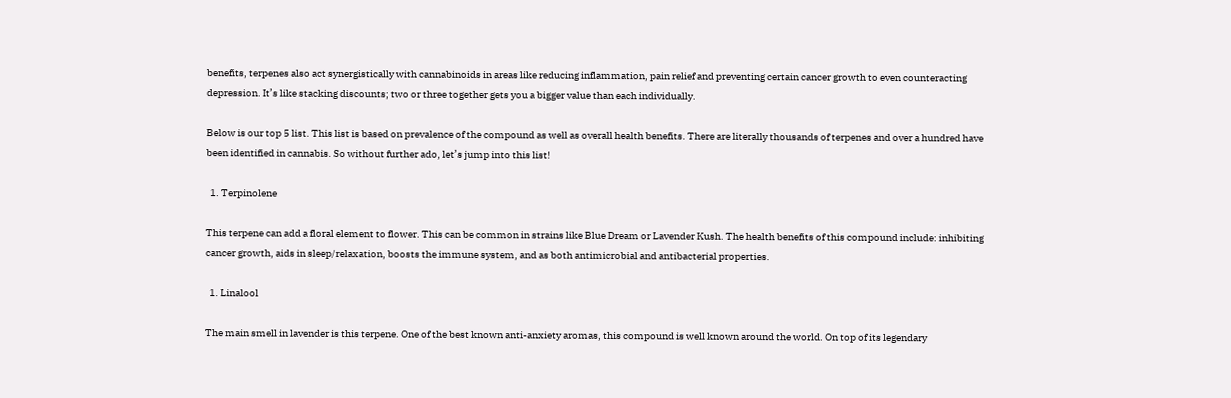benefits, terpenes also act synergistically with cannabinoids in areas like reducing inflammation, pain relief and preventing certain cancer growth to even counteracting depression. It’s like stacking discounts; two or three together gets you a bigger value than each individually.

Below is our top 5 list. This list is based on prevalence of the compound as well as overall health benefits. There are literally thousands of terpenes and over a hundred have been identified in cannabis. So without further ado, let’s jump into this list!

  1. Terpinolene

This terpene can add a floral element to flower. This can be common in strains like Blue Dream or Lavender Kush. The health benefits of this compound include: inhibiting cancer growth, aids in sleep/relaxation, boosts the immune system, and as both antimicrobial and antibacterial properties.

  1. Linalool

The main smell in lavender is this terpene. One of the best known anti-anxiety aromas, this compound is well known around the world. On top of its legendary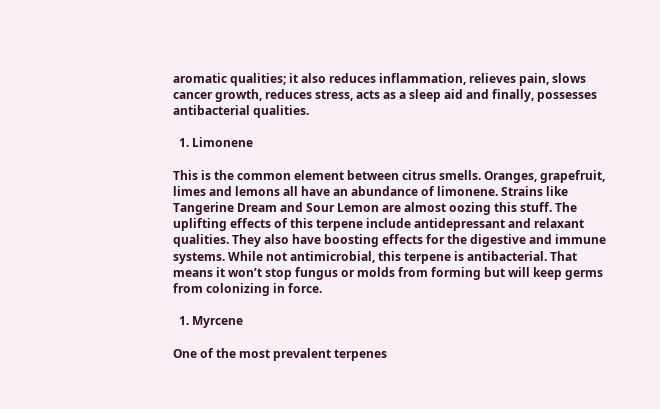aromatic qualities; it also reduces inflammation, relieves pain, slows cancer growth, reduces stress, acts as a sleep aid and finally, possesses antibacterial qualities.

  1. Limonene

This is the common element between citrus smells. Oranges, grapefruit, limes and lemons all have an abundance of limonene. Strains like Tangerine Dream and Sour Lemon are almost oozing this stuff. The uplifting effects of this terpene include antidepressant and relaxant qualities. They also have boosting effects for the digestive and immune systems. While not antimicrobial, this terpene is antibacterial. That means it won’t stop fungus or molds from forming but will keep germs from colonizing in force.

  1. Myrcene

One of the most prevalent terpenes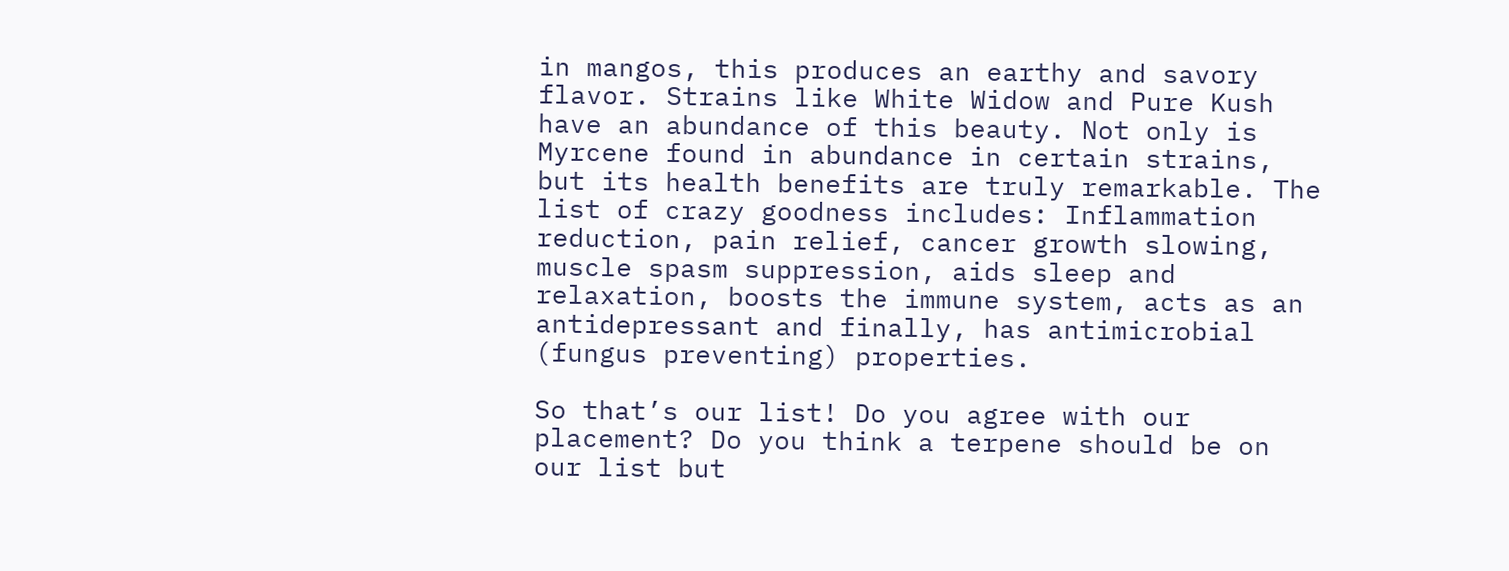in mangos, this produces an earthy and savory flavor. Strains like White Widow and Pure Kush have an abundance of this beauty. Not only is Myrcene found in abundance in certain strains, but its health benefits are truly remarkable. The list of crazy goodness includes: Inflammation reduction, pain relief, cancer growth slowing, muscle spasm suppression, aids sleep and relaxation, boosts the immune system, acts as an antidepressant and finally, has antimicrobial (fungus preventing) properties.

So that’s our list! Do you agree with our placement? Do you think a terpene should be on our list but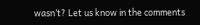wasn’t? Let us know in the comments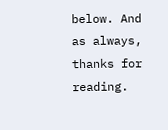below. And as always, thanks for reading.